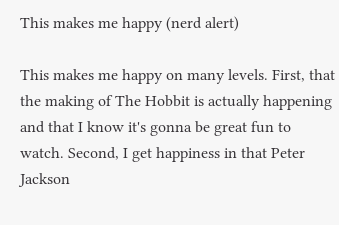This makes me happy (nerd alert)

This makes me happy on many levels. First, that the making of The Hobbit is actually happening and that I know it's gonna be great fun to watch. Second, I get happiness in that Peter Jackson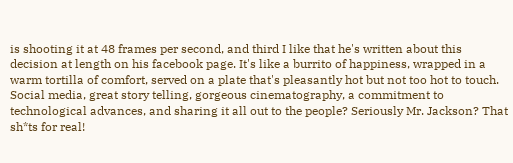is shooting it at 48 frames per second, and third I like that he's written about this decision at length on his facebook page. It's like a burrito of happiness, wrapped in a warm tortilla of comfort, served on a plate that's pleasantly hot but not too hot to touch. Social media, great story telling, gorgeous cinematography, a commitment to technological advances, and sharing it all out to the people? Seriously Mr. Jackson? That sh*ts for real!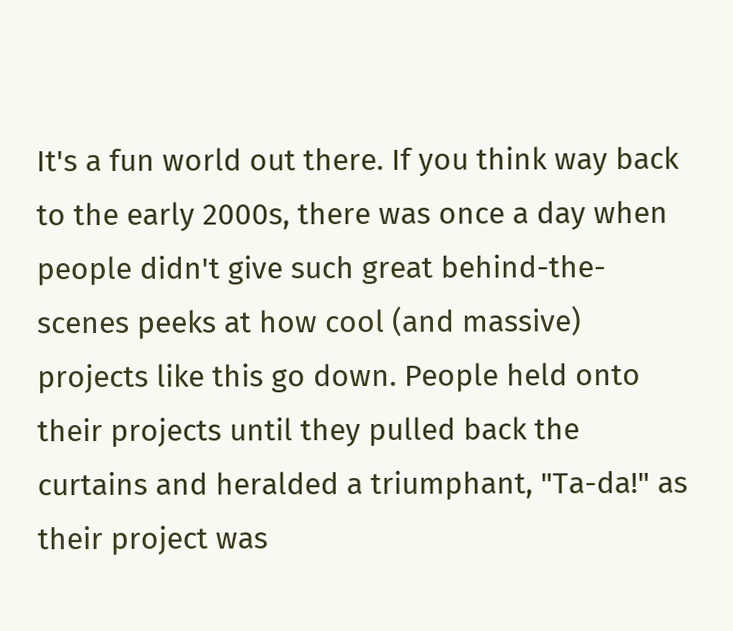It's a fun world out there. If you think way back to the early 2000s, there was once a day when people didn't give such great behind-the-scenes peeks at how cool (and massive) projects like this go down. People held onto their projects until they pulled back the curtains and heralded a triumphant, "Ta-da!" as their project was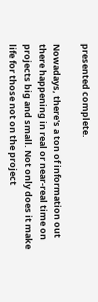presented complete.

Nowadays, there's a ton of information out there happening in real or near-real time on projects big and small. Not only does it make life for those not on the project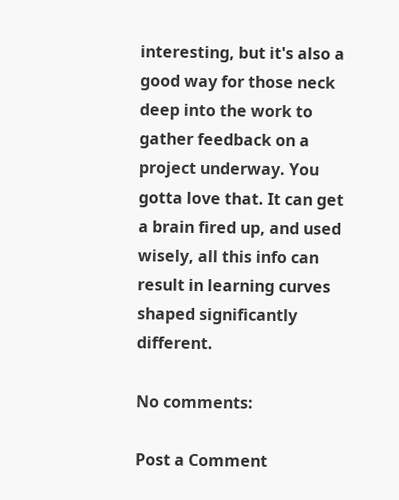interesting, but it's also a good way for those neck deep into the work to gather feedback on a project underway. You gotta love that. It can get a brain fired up, and used wisely, all this info can result in learning curves shaped significantly different.

No comments:

Post a Comment